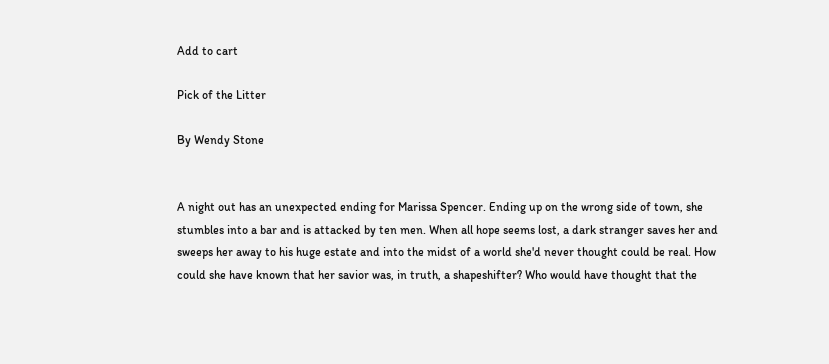Add to cart

Pick of the Litter

By Wendy Stone


A night out has an unexpected ending for Marissa Spencer. Ending up on the wrong side of town, she stumbles into a bar and is attacked by ten men. When all hope seems lost, a dark stranger saves her and sweeps her away to his huge estate and into the midst of a world she'd never thought could be real. How could she have known that her savior was, in truth, a shapeshifter? Who would have thought that the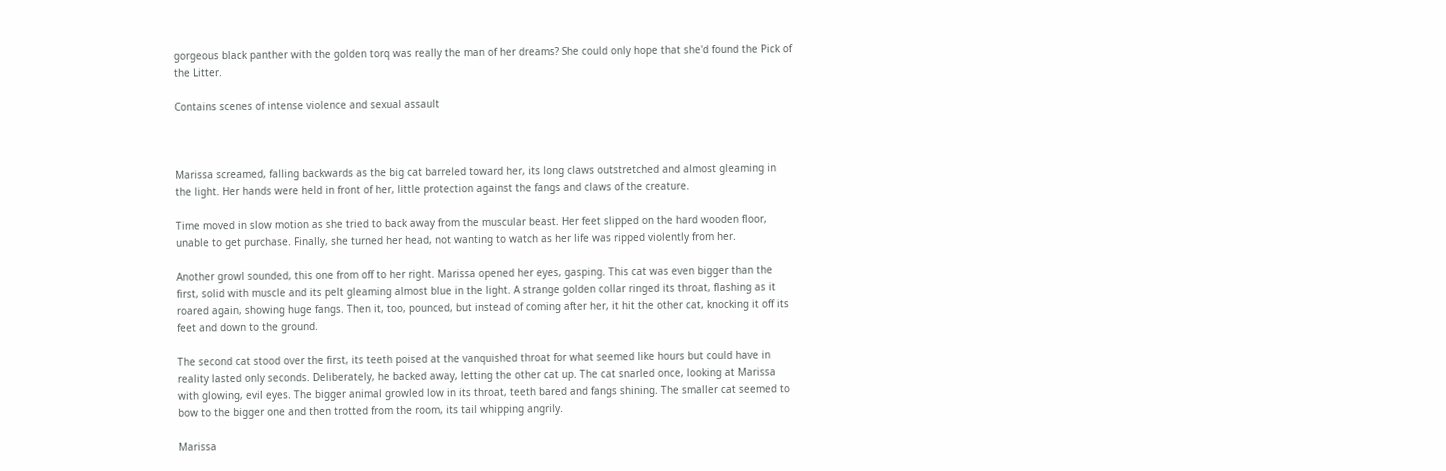gorgeous black panther with the golden torq was really the man of her dreams? She could only hope that she'd found the Pick of the Litter.

Contains scenes of intense violence and sexual assault



Marissa screamed, falling backwards as the big cat barreled toward her, its long claws outstretched and almost gleaming in the light. Her hands were held in front of her, little protection against the fangs and claws of the creature.

Time moved in slow motion as she tried to back away from the muscular beast. Her feet slipped on the hard wooden floor, unable to get purchase. Finally, she turned her head, not wanting to watch as her life was ripped violently from her.

Another growl sounded, this one from off to her right. Marissa opened her eyes, gasping. This cat was even bigger than the first, solid with muscle and its pelt gleaming almost blue in the light. A strange golden collar ringed its throat, flashing as it roared again, showing huge fangs. Then it, too, pounced, but instead of coming after her, it hit the other cat, knocking it off its feet and down to the ground.

The second cat stood over the first, its teeth poised at the vanquished throat for what seemed like hours but could have in reality lasted only seconds. Deliberately, he backed away, letting the other cat up. The cat snarled once, looking at Marissa with glowing, evil eyes. The bigger animal growled low in its throat, teeth bared and fangs shining. The smaller cat seemed to bow to the bigger one and then trotted from the room, its tail whipping angrily.

Marissa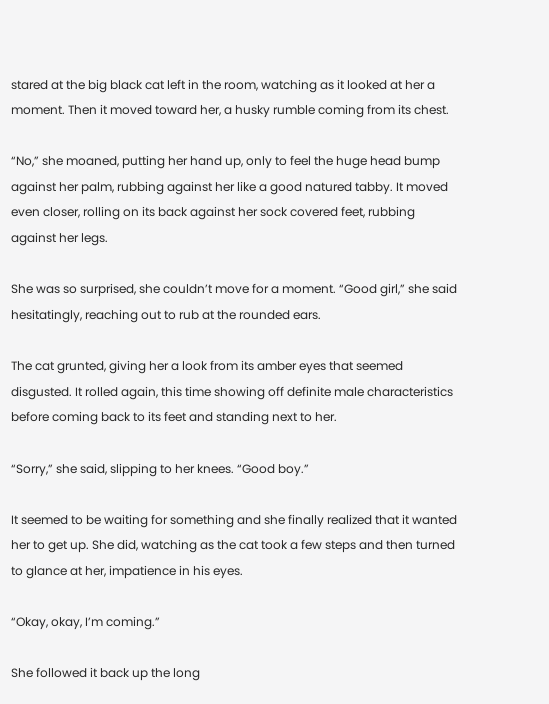stared at the big black cat left in the room, watching as it looked at her a moment. Then it moved toward her, a husky rumble coming from its chest.

“No,” she moaned, putting her hand up, only to feel the huge head bump against her palm, rubbing against her like a good natured tabby. It moved even closer, rolling on its back against her sock covered feet, rubbing against her legs.

She was so surprised, she couldn’t move for a moment. “Good girl,” she said hesitatingly, reaching out to rub at the rounded ears.

The cat grunted, giving her a look from its amber eyes that seemed disgusted. It rolled again, this time showing off definite male characteristics before coming back to its feet and standing next to her.

“Sorry,” she said, slipping to her knees. “Good boy.”

It seemed to be waiting for something and she finally realized that it wanted her to get up. She did, watching as the cat took a few steps and then turned to glance at her, impatience in his eyes.

“Okay, okay, I’m coming.”

She followed it back up the long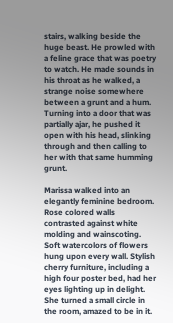stairs, walking beside the huge beast. He prowled with a feline grace that was poetry to watch. He made sounds in his throat as he walked, a strange noise somewhere between a grunt and a hum. Turning into a door that was partially ajar, he pushed it open with his head, slinking through and then calling to her with that same humming grunt.

Marissa walked into an elegantly feminine bedroom. Rose colored walls contrasted against white molding and wainscoting. Soft watercolors of flowers hung upon every wall. Stylish cherry furniture, including a high four poster bed, had her eyes lighting up in delight. She turned a small circle in the room, amazed to be in it.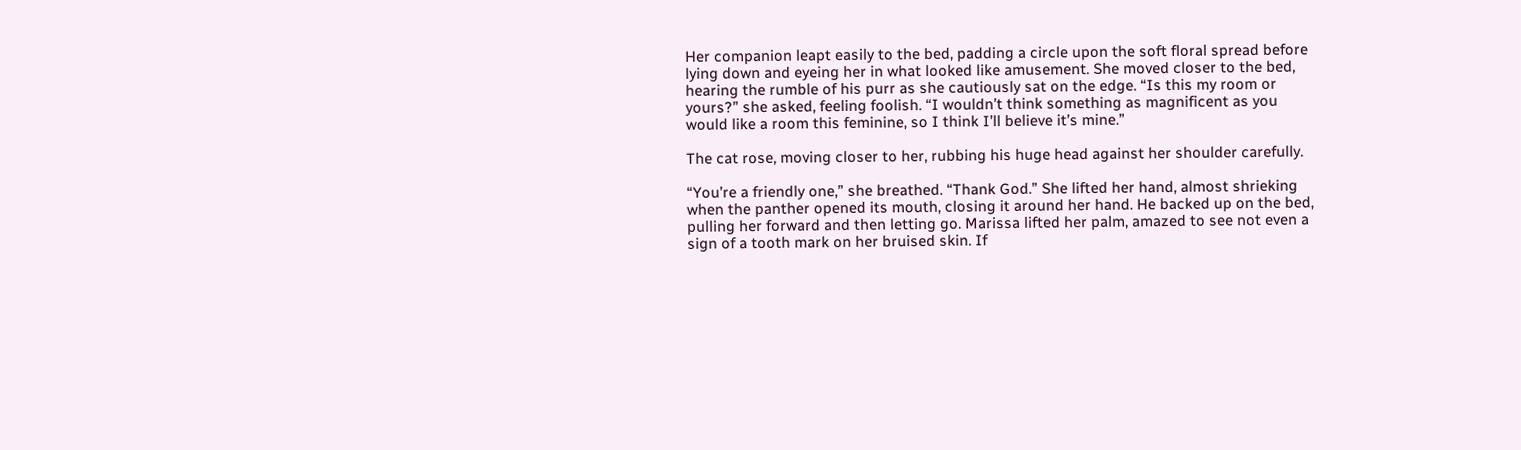Her companion leapt easily to the bed, padding a circle upon the soft floral spread before lying down and eyeing her in what looked like amusement. She moved closer to the bed, hearing the rumble of his purr as she cautiously sat on the edge. “Is this my room or yours?” she asked, feeling foolish. “I wouldn’t think something as magnificent as you would like a room this feminine, so I think I’ll believe it’s mine.”

The cat rose, moving closer to her, rubbing his huge head against her shoulder carefully.

“You’re a friendly one,” she breathed. “Thank God.” She lifted her hand, almost shrieking when the panther opened its mouth, closing it around her hand. He backed up on the bed, pulling her forward and then letting go. Marissa lifted her palm, amazed to see not even a sign of a tooth mark on her bruised skin. If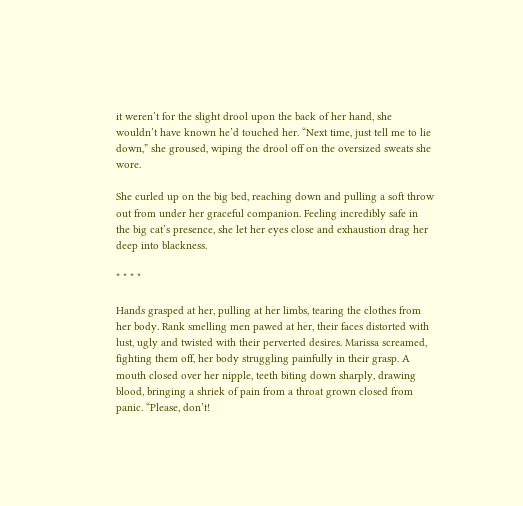it weren’t for the slight drool upon the back of her hand, she wouldn’t have known he’d touched her. “Next time, just tell me to lie down,” she groused, wiping the drool off on the oversized sweats she wore.

She curled up on the big bed, reaching down and pulling a soft throw out from under her graceful companion. Feeling incredibly safe in the big cat’s presence, she let her eyes close and exhaustion drag her deep into blackness.

* * * *

Hands grasped at her, pulling at her limbs, tearing the clothes from her body. Rank smelling men pawed at her, their faces distorted with lust, ugly and twisted with their perverted desires. Marissa screamed, fighting them off, her body struggling painfully in their grasp. A mouth closed over her nipple, teeth biting down sharply, drawing blood, bringing a shriek of pain from a throat grown closed from panic. “Please, don’t!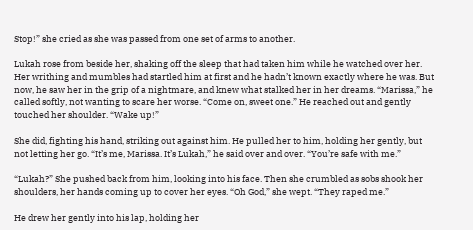Stop!” she cried as she was passed from one set of arms to another.

Lukah rose from beside her, shaking off the sleep that had taken him while he watched over her. Her writhing and mumbles had startled him at first and he hadn’t known exactly where he was. But now, he saw her in the grip of a nightmare, and knew what stalked her in her dreams. “Marissa,” he called softly, not wanting to scare her worse. “Come on, sweet one.” He reached out and gently touched her shoulder. “Wake up!”

She did, fighting his hand, striking out against him. He pulled her to him, holding her gently, but not letting her go. “It’s me, Marissa. It’s Lukah,” he said over and over. “You’re safe with me.”

“Lukah?” She pushed back from him, looking into his face. Then she crumbled as sobs shook her shoulders, her hands coming up to cover her eyes. “Oh God,” she wept. “They raped me.”

He drew her gently into his lap, holding her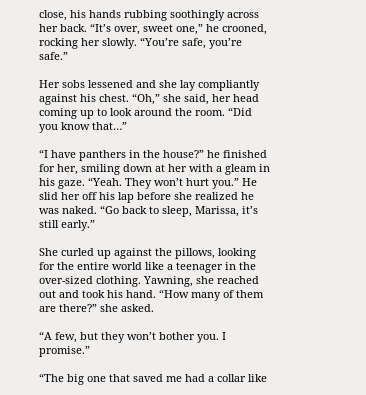close, his hands rubbing soothingly across her back. “It’s over, sweet one,” he crooned, rocking her slowly. “You’re safe, you’re safe.”

Her sobs lessened and she lay compliantly against his chest. “Oh,” she said, her head coming up to look around the room. “Did you know that…”

“I have panthers in the house?” he finished for her, smiling down at her with a gleam in his gaze. “Yeah. They won’t hurt you.” He slid her off his lap before she realized he was naked. “Go back to sleep, Marissa, it’s still early.”

She curled up against the pillows, looking for the entire world like a teenager in the over-sized clothing. Yawning, she reached out and took his hand. “How many of them are there?” she asked.

“A few, but they won’t bother you. I promise.”

“The big one that saved me had a collar like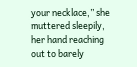your necklace,” she muttered sleepily, her hand reaching out to barely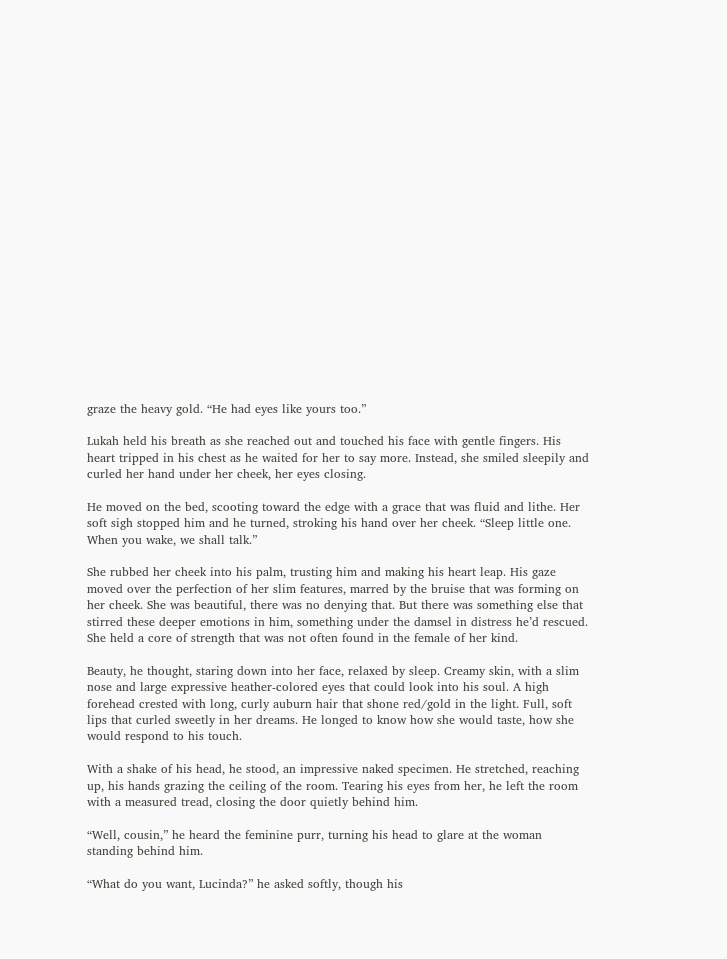graze the heavy gold. “He had eyes like yours too.”

Lukah held his breath as she reached out and touched his face with gentle fingers. His heart tripped in his chest as he waited for her to say more. Instead, she smiled sleepily and curled her hand under her cheek, her eyes closing.

He moved on the bed, scooting toward the edge with a grace that was fluid and lithe. Her soft sigh stopped him and he turned, stroking his hand over her cheek. “Sleep little one. When you wake, we shall talk.”

She rubbed her cheek into his palm, trusting him and making his heart leap. His gaze moved over the perfection of her slim features, marred by the bruise that was forming on her cheek. She was beautiful, there was no denying that. But there was something else that stirred these deeper emotions in him, something under the damsel in distress he’d rescued. She held a core of strength that was not often found in the female of her kind.

Beauty, he thought, staring down into her face, relaxed by sleep. Creamy skin, with a slim nose and large expressive heather-colored eyes that could look into his soul. A high forehead crested with long, curly auburn hair that shone red/gold in the light. Full, soft lips that curled sweetly in her dreams. He longed to know how she would taste, how she would respond to his touch.

With a shake of his head, he stood, an impressive naked specimen. He stretched, reaching up, his hands grazing the ceiling of the room. Tearing his eyes from her, he left the room with a measured tread, closing the door quietly behind him.

“Well, cousin,” he heard the feminine purr, turning his head to glare at the woman standing behind him.

“What do you want, Lucinda?” he asked softly, though his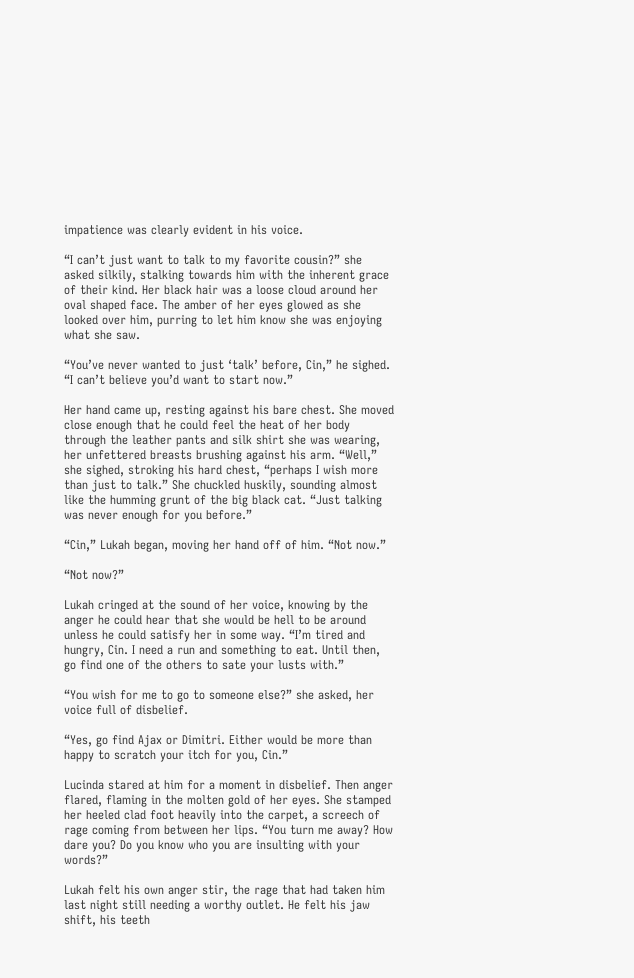impatience was clearly evident in his voice.

“I can’t just want to talk to my favorite cousin?” she asked silkily, stalking towards him with the inherent grace of their kind. Her black hair was a loose cloud around her oval shaped face. The amber of her eyes glowed as she looked over him, purring to let him know she was enjoying what she saw.

“You’ve never wanted to just ‘talk’ before, Cin,” he sighed. “I can’t believe you’d want to start now.”

Her hand came up, resting against his bare chest. She moved close enough that he could feel the heat of her body through the leather pants and silk shirt she was wearing, her unfettered breasts brushing against his arm. “Well,” she sighed, stroking his hard chest, “perhaps I wish more than just to talk.” She chuckled huskily, sounding almost like the humming grunt of the big black cat. “Just talking was never enough for you before.”

“Cin,” Lukah began, moving her hand off of him. “Not now.”

“Not now?”

Lukah cringed at the sound of her voice, knowing by the anger he could hear that she would be hell to be around unless he could satisfy her in some way. “I’m tired and hungry, Cin. I need a run and something to eat. Until then, go find one of the others to sate your lusts with.”

“You wish for me to go to someone else?” she asked, her voice full of disbelief.

“Yes, go find Ajax or Dimitri. Either would be more than happy to scratch your itch for you, Cin.”

Lucinda stared at him for a moment in disbelief. Then anger flared, flaming in the molten gold of her eyes. She stamped her heeled clad foot heavily into the carpet, a screech of rage coming from between her lips. “You turn me away? How dare you? Do you know who you are insulting with your words?”

Lukah felt his own anger stir, the rage that had taken him last night still needing a worthy outlet. He felt his jaw shift, his teeth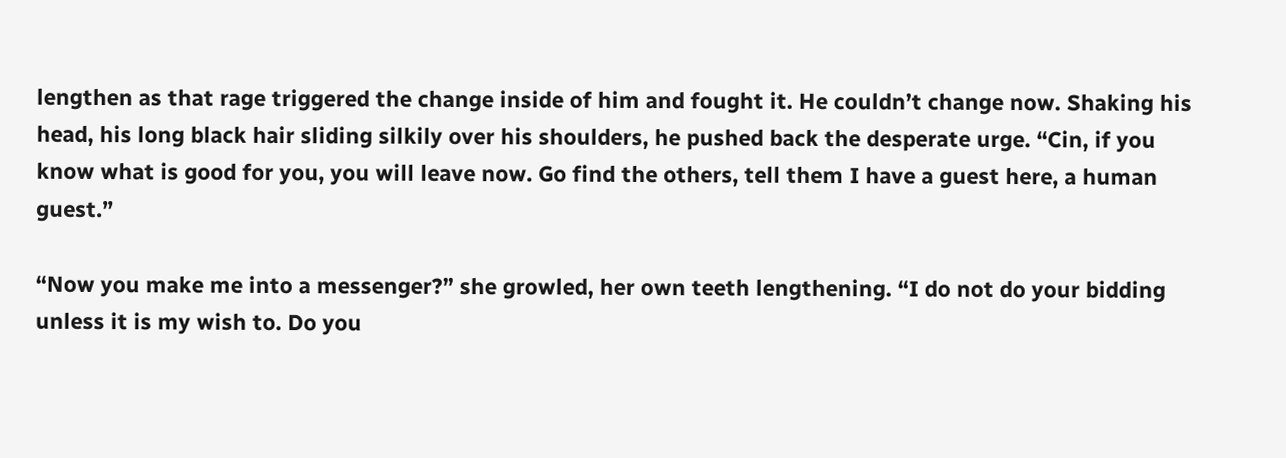lengthen as that rage triggered the change inside of him and fought it. He couldn’t change now. Shaking his head, his long black hair sliding silkily over his shoulders, he pushed back the desperate urge. “Cin, if you know what is good for you, you will leave now. Go find the others, tell them I have a guest here, a human guest.”

“Now you make me into a messenger?” she growled, her own teeth lengthening. “I do not do your bidding unless it is my wish to. Do you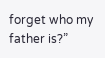forget who my father is?”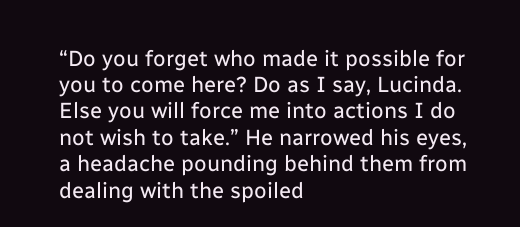“Do you forget who made it possible for you to come here? Do as I say, Lucinda. Else you will force me into actions I do not wish to take.” He narrowed his eyes, a headache pounding behind them from dealing with the spoiled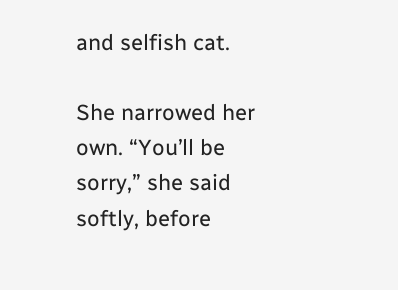and selfish cat.

She narrowed her own. “You’ll be sorry,” she said softly, before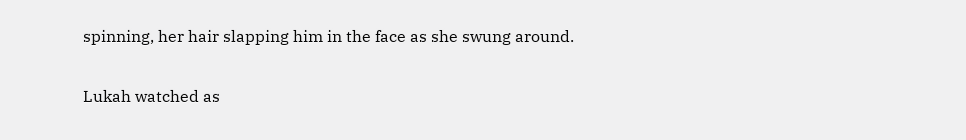spinning, her hair slapping him in the face as she swung around.

Lukah watched as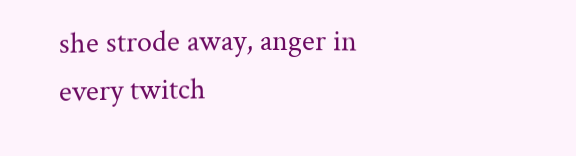she strode away, anger in every twitch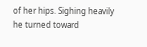of her hips. Sighing heavily he turned toward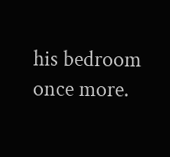his bedroom once more.